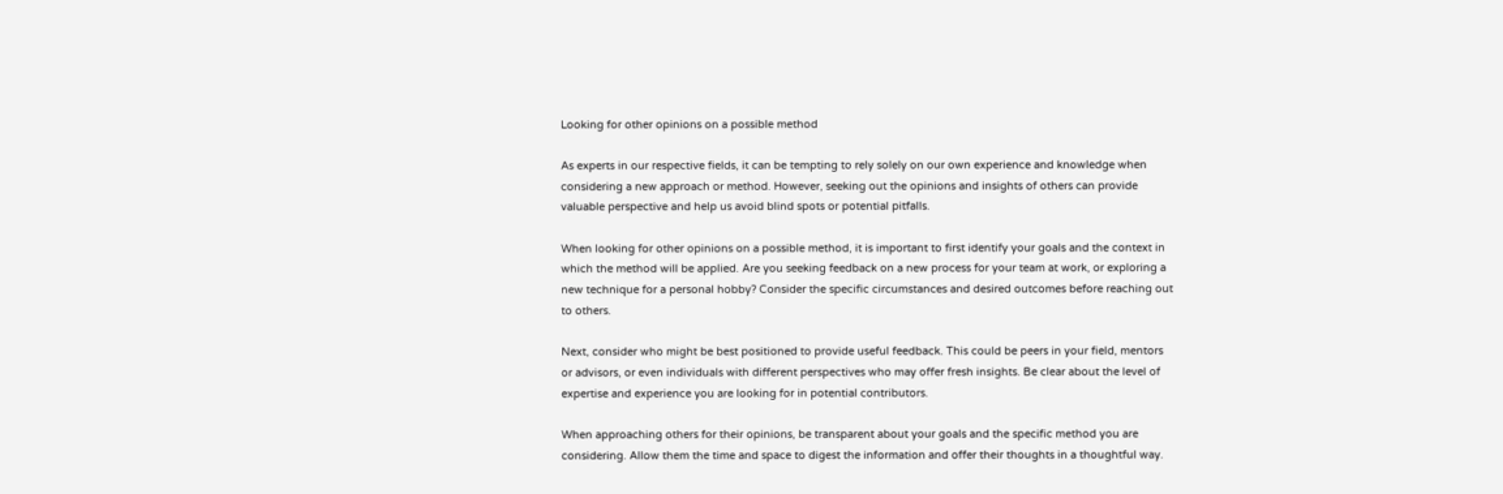Looking for other opinions on a possible method

As experts in our respective fields, it can be tempting to rely solely on our own experience and knowledge when considering a new approach or method. However, seeking out the opinions and insights of others can provide valuable perspective and help us avoid blind spots or potential pitfalls.

When looking for other opinions on a possible method, it is important to first identify your goals and the context in which the method will be applied. Are you seeking feedback on a new process for your team at work, or exploring a new technique for a personal hobby? Consider the specific circumstances and desired outcomes before reaching out to others.

Next, consider who might be best positioned to provide useful feedback. This could be peers in your field, mentors or advisors, or even individuals with different perspectives who may offer fresh insights. Be clear about the level of expertise and experience you are looking for in potential contributors.

When approaching others for their opinions, be transparent about your goals and the specific method you are considering. Allow them the time and space to digest the information and offer their thoughts in a thoughtful way.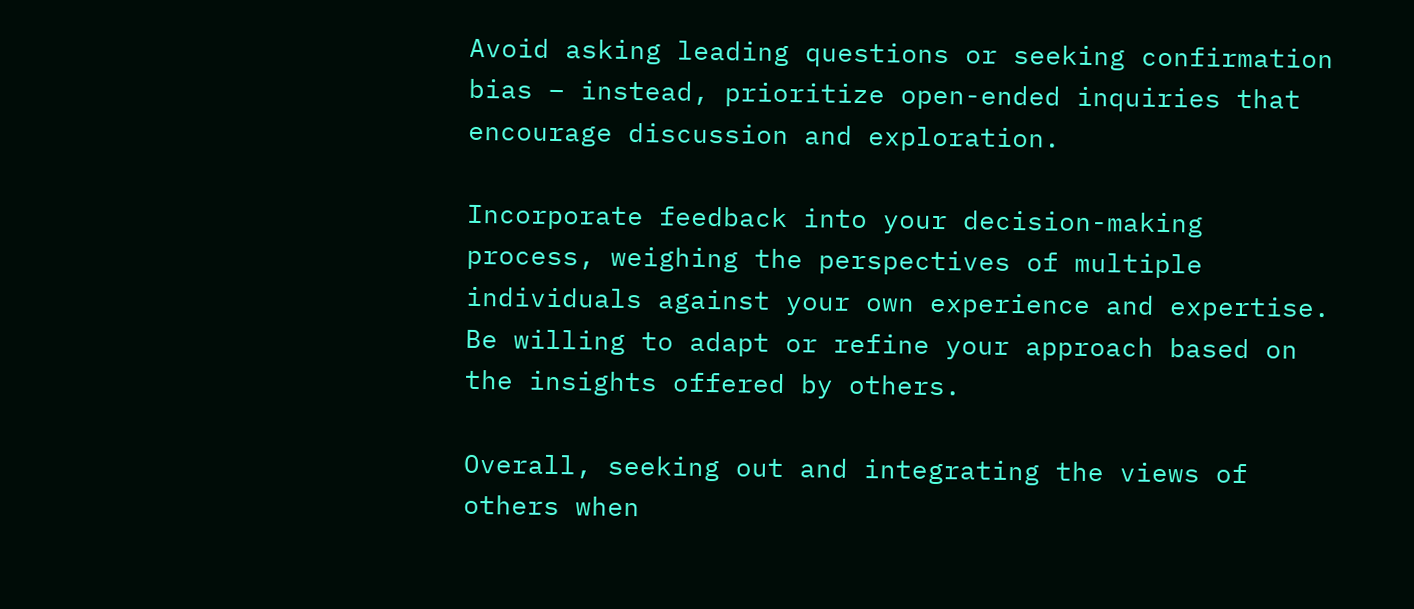Avoid asking leading questions or seeking confirmation bias – instead, prioritize open-ended inquiries that encourage discussion and exploration.

Incorporate feedback into your decision-making process, weighing the perspectives of multiple individuals against your own experience and expertise. Be willing to adapt or refine your approach based on the insights offered by others.

Overall, seeking out and integrating the views of others when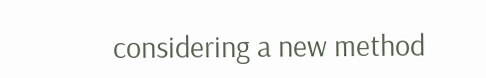considering a new method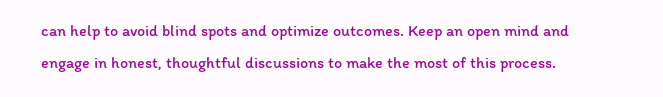can help to avoid blind spots and optimize outcomes. Keep an open mind and engage in honest, thoughtful discussions to make the most of this process.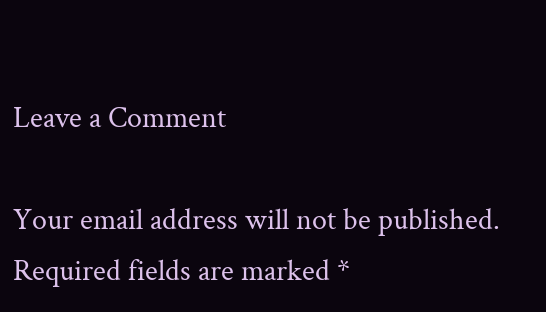Leave a Comment

Your email address will not be published. Required fields are marked *